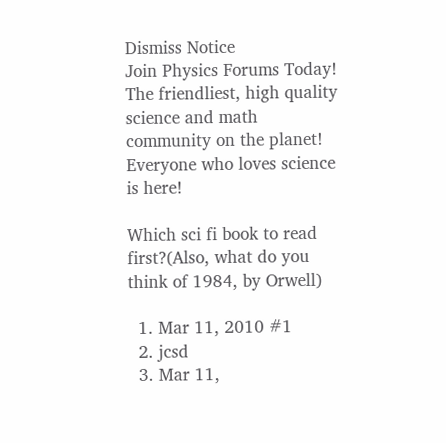Dismiss Notice
Join Physics Forums Today!
The friendliest, high quality science and math community on the planet! Everyone who loves science is here!

Which sci fi book to read first?(Also, what do you think of 1984, by Orwell)

  1. Mar 11, 2010 #1
  2. jcsd
  3. Mar 11,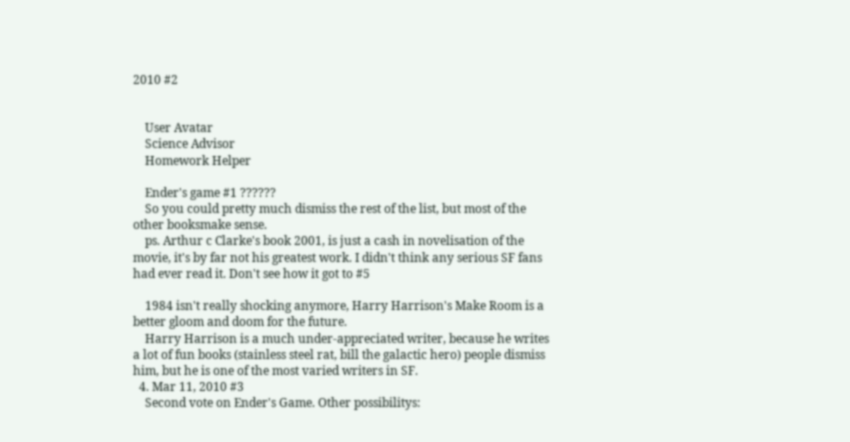2010 #2


    User Avatar
    Science Advisor
    Homework Helper

    Ender's game #1 ??????
    So you could pretty much dismiss the rest of the list, but most of the other booksmake sense.
    ps. Arthur c Clarke's book 2001, is just a cash in novelisation of the movie, it's by far not his greatest work. I didn't think any serious SF fans had ever read it. Don't see how it got to #5

    1984 isn't really shocking anymore, Harry Harrison's Make Room is a better gloom and doom for the future.
    Harry Harrison is a much under-appreciated writer, because he writes a lot of fun books (stainless steel rat, bill the galactic hero) people dismiss him, but he is one of the most varied writers in SF.
  4. Mar 11, 2010 #3
    Second vote on Ender's Game. Other possibilitys: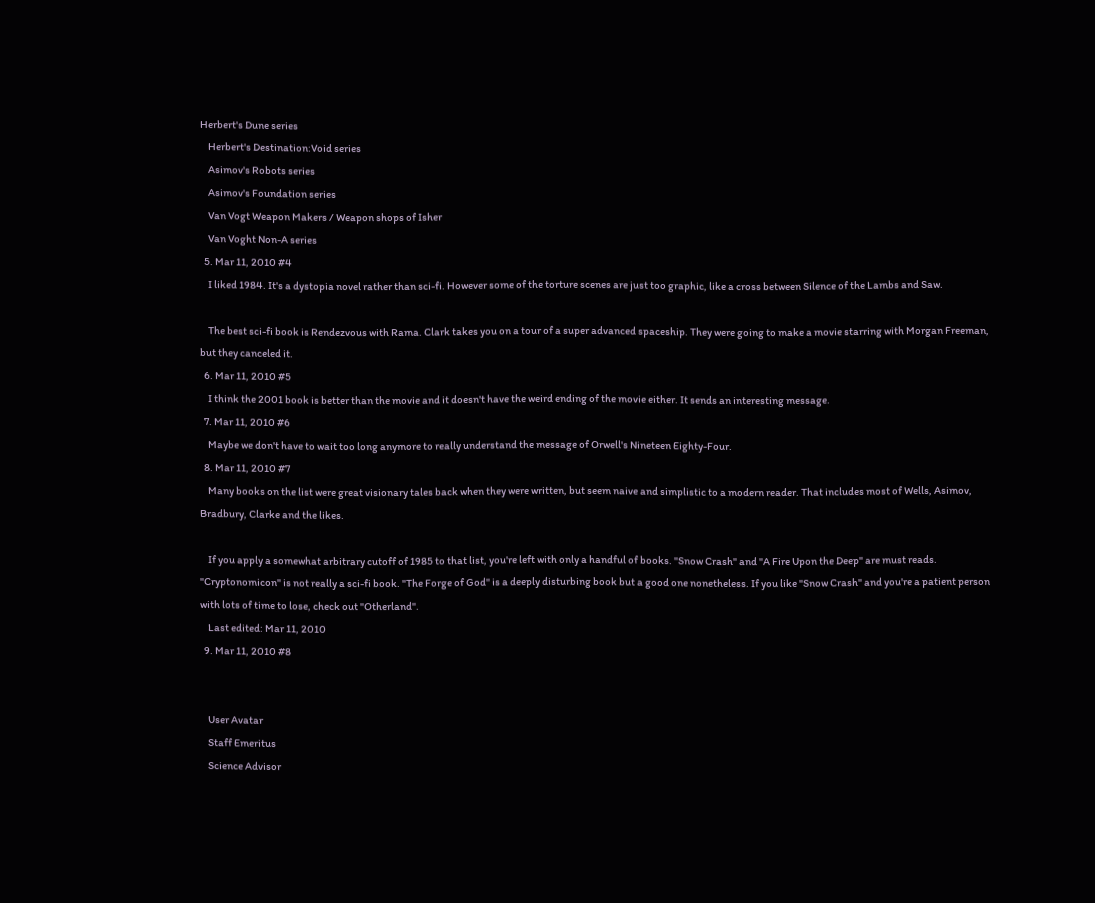Herbert's Dune series
    Herbert's Destination:Void series
    Asimov's Robots series
    Asimov's Foundation series
    Van Vogt Weapon Makers / Weapon shops of Isher
    Van Voght Non-A series
  5. Mar 11, 2010 #4
    I liked 1984. It's a dystopia novel rather than sci-fi. However some of the torture scenes are just too graphic, like a cross between Silence of the Lambs and Saw.

    The best sci-fi book is Rendezvous with Rama. Clark takes you on a tour of a super advanced spaceship. They were going to make a movie starring with Morgan Freeman, but they canceled it.
  6. Mar 11, 2010 #5
    I think the 2001 book is better than the movie and it doesn't have the weird ending of the movie either. It sends an interesting message.
  7. Mar 11, 2010 #6
    Maybe we don't have to wait too long anymore to really understand the message of Orwell's Nineteen Eighty-Four.
  8. Mar 11, 2010 #7
    Many books on the list were great visionary tales back when they were written, but seem naive and simplistic to a modern reader. That includes most of Wells, Asimov, Bradbury, Clarke and the likes.

    If you apply a somewhat arbitrary cutoff of 1985 to that list, you're left with only a handful of books. "Snow Crash" and "A Fire Upon the Deep" are must reads. "Cryptonomicon" is not really a sci-fi book. "The Forge of God" is a deeply disturbing book but a good one nonetheless. If you like "Snow Crash" and you're a patient person with lots of time to lose, check out "Otherland".
    Last edited: Mar 11, 2010
  9. Mar 11, 2010 #8


    User Avatar
    Staff Emeritus
    Science Advisor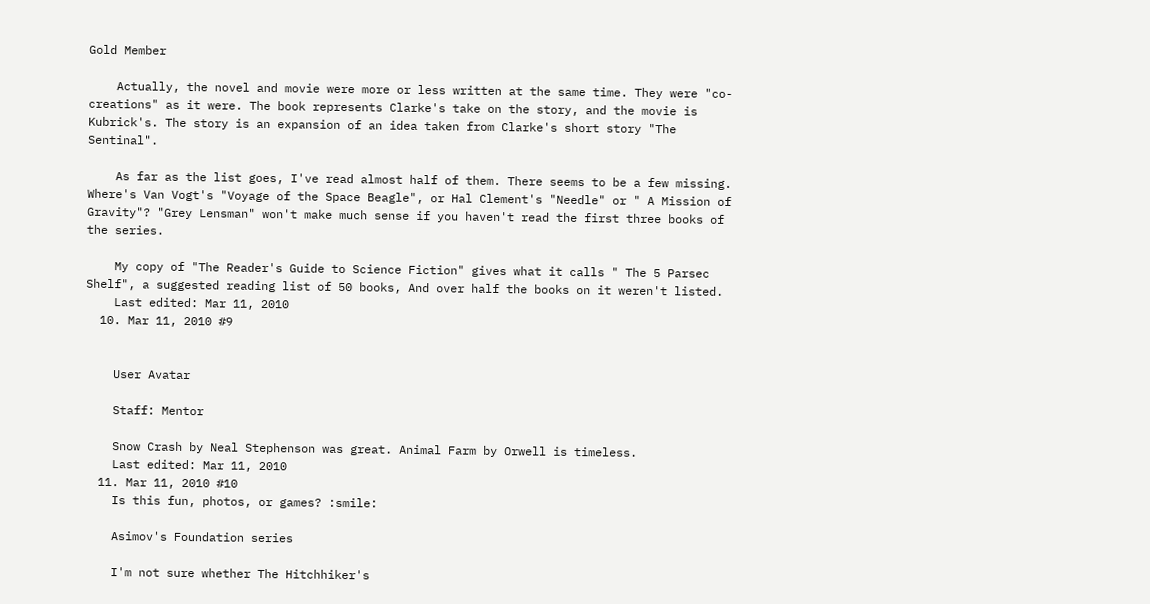Gold Member

    Actually, the novel and movie were more or less written at the same time. They were "co-creations" as it were. The book represents Clarke's take on the story, and the movie is Kubrick's. The story is an expansion of an idea taken from Clarke's short story "The Sentinal".

    As far as the list goes, I've read almost half of them. There seems to be a few missing. Where's Van Vogt's "Voyage of the Space Beagle", or Hal Clement's "Needle" or " A Mission of Gravity"? "Grey Lensman" won't make much sense if you haven't read the first three books of the series.

    My copy of "The Reader's Guide to Science Fiction" gives what it calls " The 5 Parsec Shelf", a suggested reading list of 50 books, And over half the books on it weren't listed.
    Last edited: Mar 11, 2010
  10. Mar 11, 2010 #9


    User Avatar

    Staff: Mentor

    Snow Crash by Neal Stephenson was great. Animal Farm by Orwell is timeless.
    Last edited: Mar 11, 2010
  11. Mar 11, 2010 #10
    Is this fun, photos, or games? :smile:

    Asimov's Foundation series

    I'm not sure whether The Hitchhiker's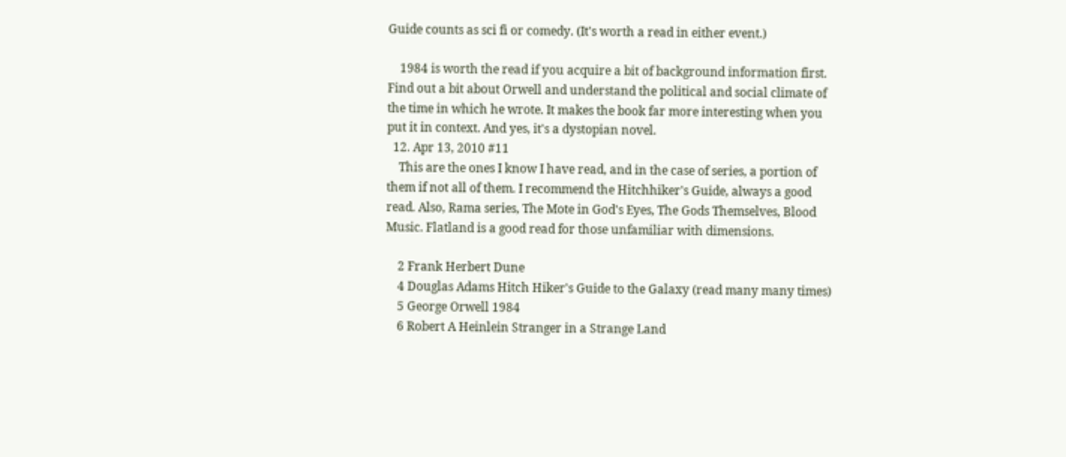Guide counts as sci fi or comedy. (It's worth a read in either event.)

    1984 is worth the read if you acquire a bit of background information first. Find out a bit about Orwell and understand the political and social climate of the time in which he wrote. It makes the book far more interesting when you put it in context. And yes, it's a dystopian novel.
  12. Apr 13, 2010 #11
    This are the ones I know I have read, and in the case of series, a portion of them if not all of them. I recommend the Hitchhiker's Guide, always a good read. Also, Rama series, The Mote in God's Eyes, The Gods Themselves, Blood Music. Flatland is a good read for those unfamiliar with dimensions.

    2 Frank Herbert Dune
    4 Douglas Adams Hitch Hiker's Guide to the Galaxy (read many many times)
    5 George Orwell 1984
    6 Robert A Heinlein Stranger in a Strange Land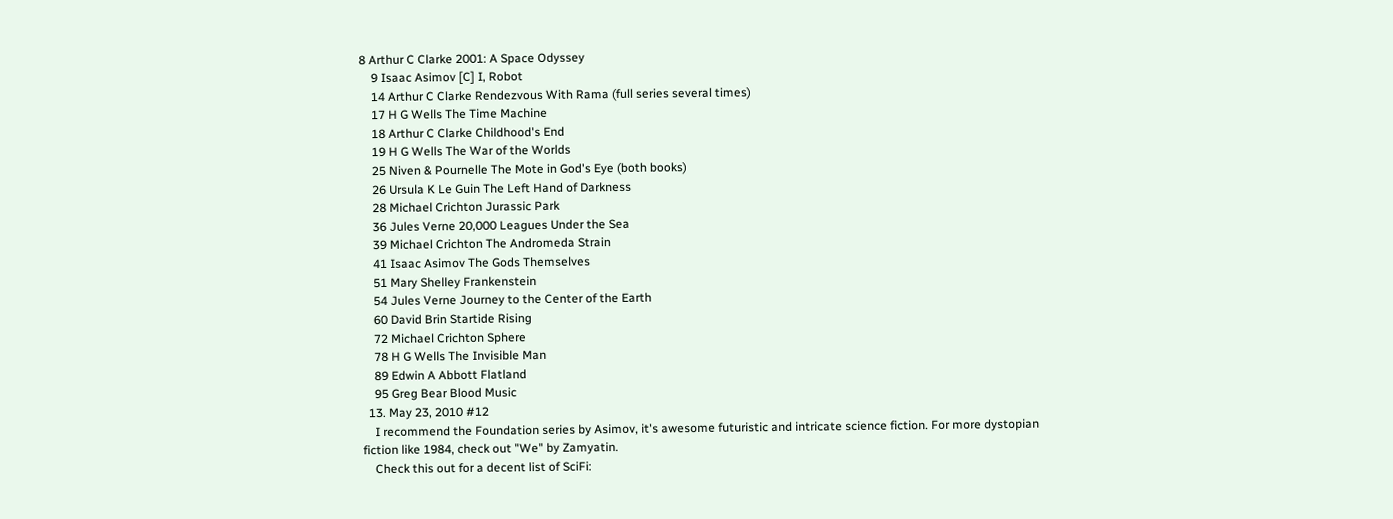8 Arthur C Clarke 2001: A Space Odyssey
    9 Isaac Asimov [C] I, Robot
    14 Arthur C Clarke Rendezvous With Rama (full series several times)
    17 H G Wells The Time Machine
    18 Arthur C Clarke Childhood's End
    19 H G Wells The War of the Worlds
    25 Niven & Pournelle The Mote in God's Eye (both books)
    26 Ursula K Le Guin The Left Hand of Darkness
    28 Michael Crichton Jurassic Park
    36 Jules Verne 20,000 Leagues Under the Sea
    39 Michael Crichton The Andromeda Strain
    41 Isaac Asimov The Gods Themselves
    51 Mary Shelley Frankenstein
    54 Jules Verne Journey to the Center of the Earth
    60 David Brin Startide Rising
    72 Michael Crichton Sphere
    78 H G Wells The Invisible Man
    89 Edwin A Abbott Flatland
    95 Greg Bear Blood Music
  13. May 23, 2010 #12
    I recommend the Foundation series by Asimov, it's awesome futuristic and intricate science fiction. For more dystopian fiction like 1984, check out "We" by Zamyatin.
    Check this out for a decent list of SciFi: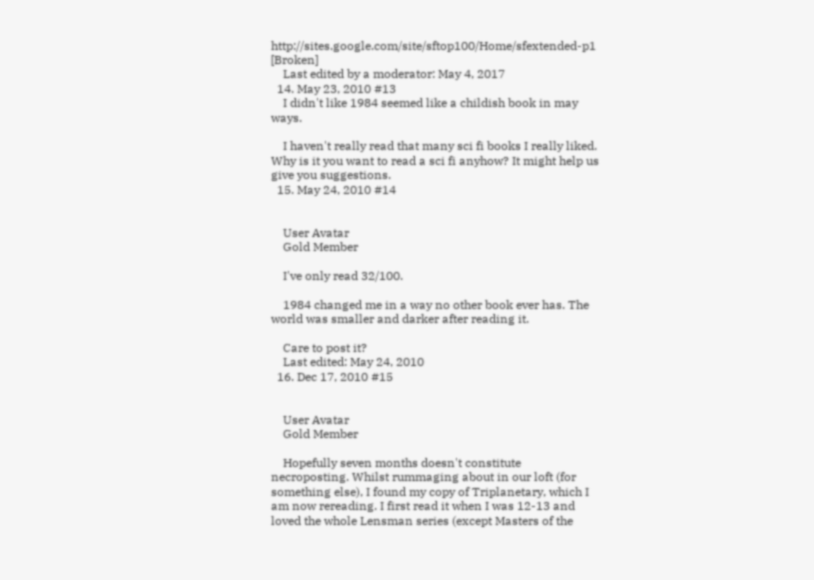http://sites.google.com/site/sftop100/Home/sfextended-p1 [Broken]
    Last edited by a moderator: May 4, 2017
  14. May 23, 2010 #13
    I didn't like 1984 seemed like a childish book in may ways.

    I haven't really read that many sci fi books I really liked. Why is it you want to read a sci fi anyhow? It might help us give you suggestions.
  15. May 24, 2010 #14


    User Avatar
    Gold Member

    I've only read 32/100.

    1984 changed me in a way no other book ever has. The world was smaller and darker after reading it.

    Care to post it?
    Last edited: May 24, 2010
  16. Dec 17, 2010 #15


    User Avatar
    Gold Member

    Hopefully seven months doesn't constitute necroposting. Whilst rummaging about in our loft (for something else), I found my copy of Triplanetary, which I am now rereading. I first read it when I was 12-13 and loved the whole Lensman series (except Masters of the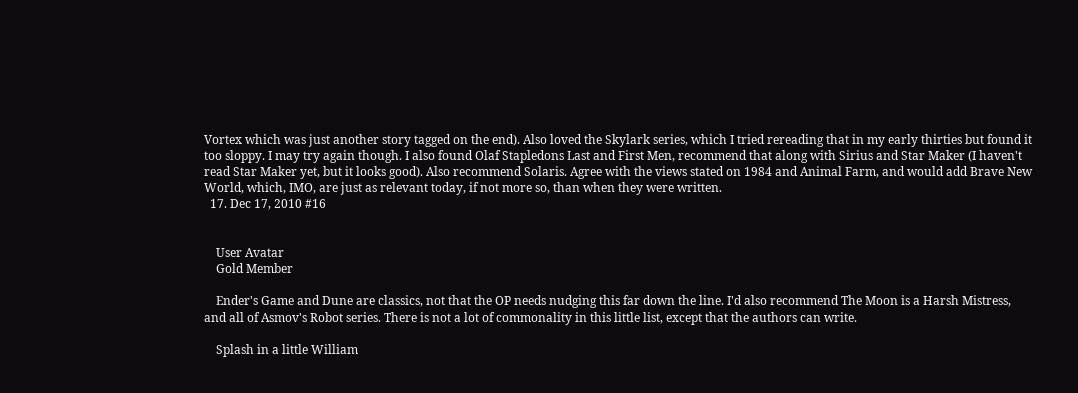Vortex which was just another story tagged on the end). Also loved the Skylark series, which I tried rereading that in my early thirties but found it too sloppy. I may try again though. I also found Olaf Stapledons Last and First Men, recommend that along with Sirius and Star Maker (I haven't read Star Maker yet, but it looks good). Also recommend Solaris. Agree with the views stated on 1984 and Animal Farm, and would add Brave New World, which, IMO, are just as relevant today, if not more so, than when they were written.
  17. Dec 17, 2010 #16


    User Avatar
    Gold Member

    Ender's Game and Dune are classics, not that the OP needs nudging this far down the line. I'd also recommend The Moon is a Harsh Mistress, and all of Asmov's Robot series. There is not a lot of commonality in this little list, except that the authors can write.

    Splash in a little William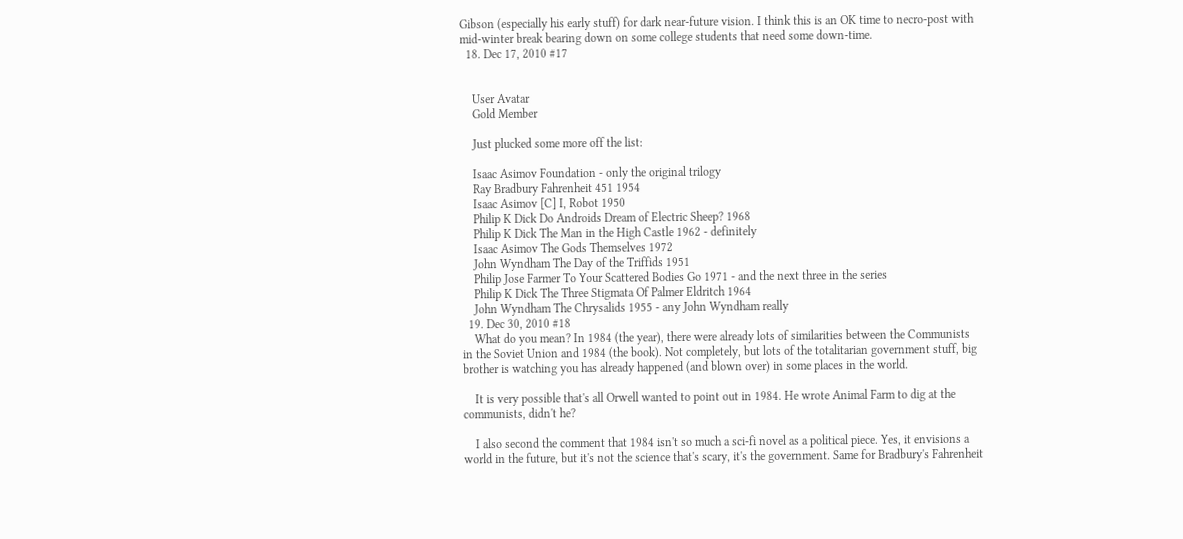Gibson (especially his early stuff) for dark near-future vision. I think this is an OK time to necro-post with mid-winter break bearing down on some college students that need some down-time.
  18. Dec 17, 2010 #17


    User Avatar
    Gold Member

    Just plucked some more off the list:

    Isaac Asimov Foundation - only the original trilogy
    Ray Bradbury Fahrenheit 451 1954
    Isaac Asimov [C] I, Robot 1950
    Philip K Dick Do Androids Dream of Electric Sheep? 1968
    Philip K Dick The Man in the High Castle 1962 - definitely
    Isaac Asimov The Gods Themselves 1972
    John Wyndham The Day of the Triffids 1951
    Philip Jose Farmer To Your Scattered Bodies Go 1971 - and the next three in the series
    Philip K Dick The Three Stigmata Of Palmer Eldritch 1964
    John Wyndham The Chrysalids 1955 - any John Wyndham really
  19. Dec 30, 2010 #18
    What do you mean? In 1984 (the year), there were already lots of similarities between the Communists in the Soviet Union and 1984 (the book). Not completely, but lots of the totalitarian government stuff, big brother is watching you has already happened (and blown over) in some places in the world.

    It is very possible that's all Orwell wanted to point out in 1984. He wrote Animal Farm to dig at the communists, didn't he?

    I also second the comment that 1984 isn't so much a sci-fi novel as a political piece. Yes, it envisions a world in the future, but it's not the science that's scary, it's the government. Same for Bradbury's Fahrenheit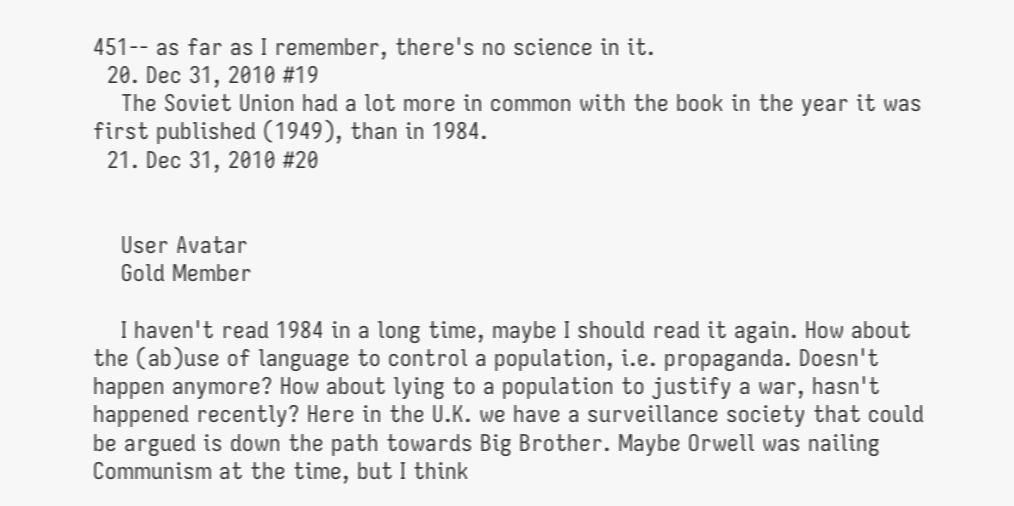451-- as far as I remember, there's no science in it.
  20. Dec 31, 2010 #19
    The Soviet Union had a lot more in common with the book in the year it was first published (1949), than in 1984.
  21. Dec 31, 2010 #20


    User Avatar
    Gold Member

    I haven't read 1984 in a long time, maybe I should read it again. How about the (ab)use of language to control a population, i.e. propaganda. Doesn't happen anymore? How about lying to a population to justify a war, hasn't happened recently? Here in the U.K. we have a surveillance society that could be argued is down the path towards Big Brother. Maybe Orwell was nailing Communism at the time, but I think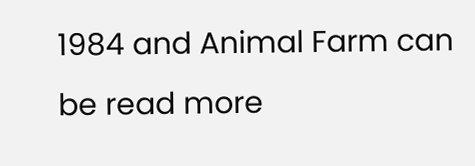1984 and Animal Farm can be read more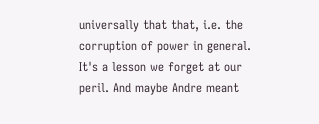universally that that, i.e. the corruption of power in general. It's a lesson we forget at our peril. And maybe Andre meant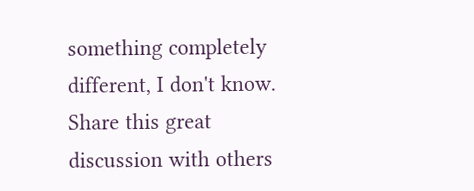something completely different, I don't know.
Share this great discussion with others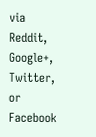via Reddit, Google+, Twitter, or Facebook